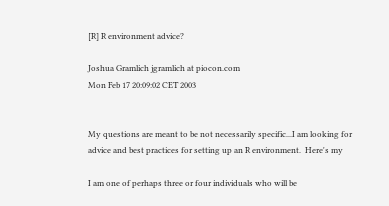[R] R environment advice?

Joshua Gramlich jgramlich at piocon.com
Mon Feb 17 20:09:02 CET 2003


My questions are meant to be not necessarily specific...I am looking for
advice and best practices for setting up an R environment.  Here's my

I am one of perhaps three or four individuals who will be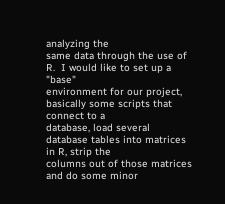analyzing the
same data through the use of R.  I would like to set up a "base"
environment for our project, basically some scripts that connect to a
database, load several database tables into matrices in R, strip the
columns out of those matrices and do some minor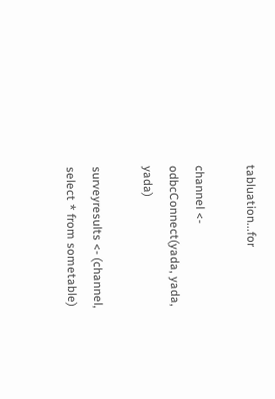tabluation...for

channel <- odbcConnect(yada, yada, yada)

surveyresults <- (channel, select * from sometable)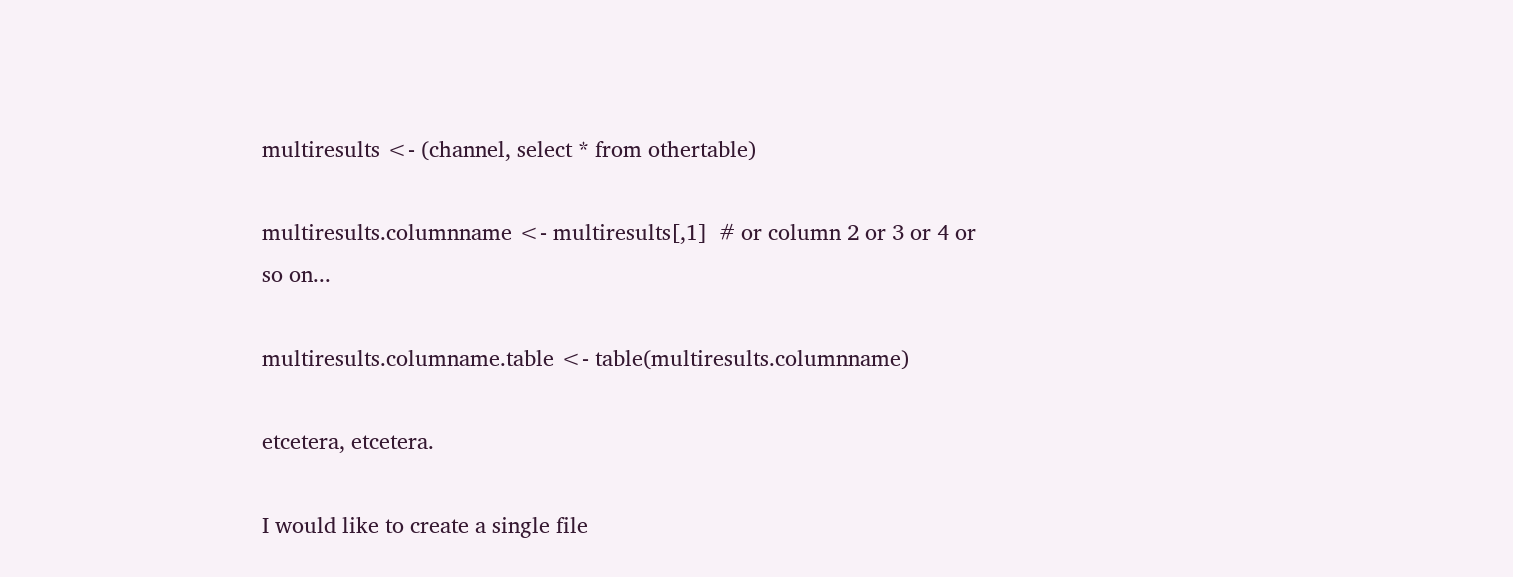multiresults <- (channel, select * from othertable)

multiresults.columnname <- multiresults[,1]  # or column 2 or 3 or 4 or
so on...

multiresults.columname.table <- table(multiresults.columnname)

etcetera, etcetera.

I would like to create a single file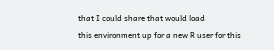that I could share that would load
this environment up for a new R user for this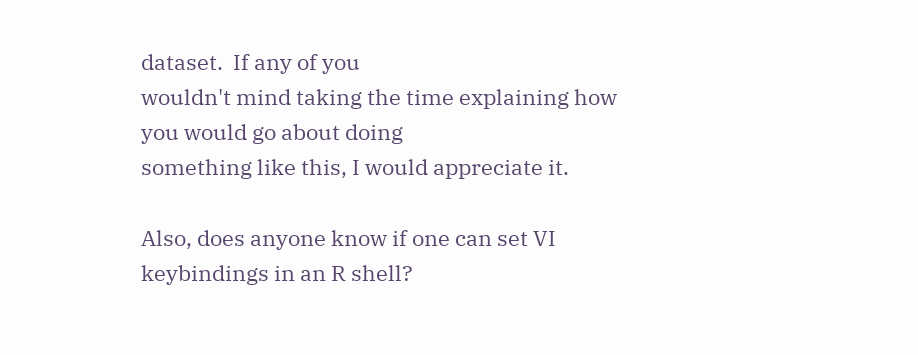dataset.  If any of you
wouldn't mind taking the time explaining how you would go about doing
something like this, I would appreciate it.

Also, does anyone know if one can set VI keybindings in an R shell?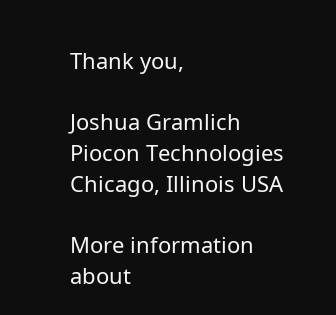Thank you,

Joshua Gramlich
Piocon Technologies
Chicago, Illinois USA

More information about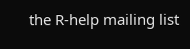the R-help mailing list